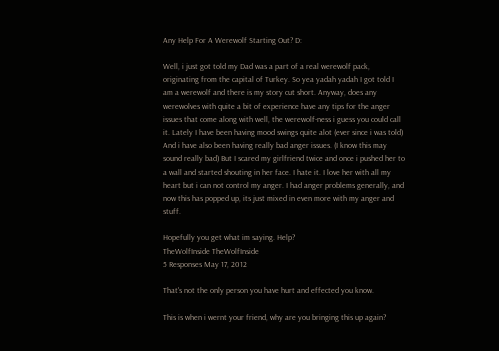Any Help For A Werewolf Starting Out? D:

Well, i just got told my Dad was a part of a real werewolf pack, originating from the capital of Turkey. So yea yadah yadah I got told I am a werewolf and there is my story cut short. Anyway, does any werewolves with quite a bit of experience have any tips for the anger issues that come along with well, the werewolf-ness i guess you could call it. Lately I have been having mood swings quite alot (ever since i was told) And i have also been having really bad anger issues. (I know this may sound really bad) But I scared my girlfriend twice and once i pushed her to a wall and started shouting in her face. I hate it. I love her with all my heart but i can not control my anger. I had anger problems generally, and now this has popped up, its just mixed in even more with my anger and stuff.

Hopefully you get what im saying. Help?
TheWolfInside TheWolfInside
5 Responses May 17, 2012

That's not the only person you have hurt and effected you know.

This is when i wernt your friend, why are you bringing this up again?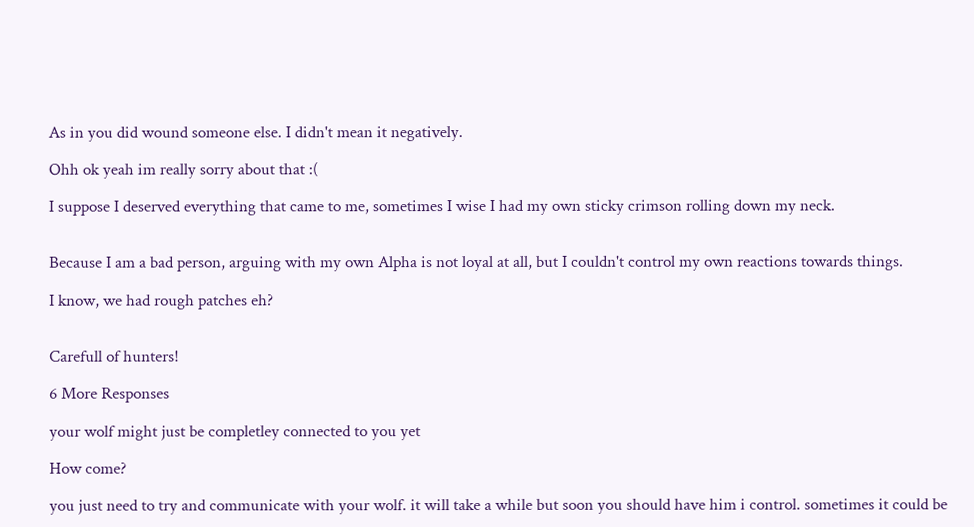As in you did wound someone else. I didn't mean it negatively.

Ohh ok yeah im really sorry about that :(

I suppose I deserved everything that came to me, sometimes I wise I had my own sticky crimson rolling down my neck.


Because I am a bad person, arguing with my own Alpha is not loyal at all, but I couldn't control my own reactions towards things.

I know, we had rough patches eh?


Carefull of hunters!

6 More Responses

your wolf might just be completley connected to you yet

How come?

you just need to try and communicate with your wolf. it will take a while but soon you should have him i control. sometimes it could be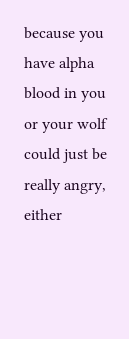because you have alpha blood in you or your wolf could just be really angry, either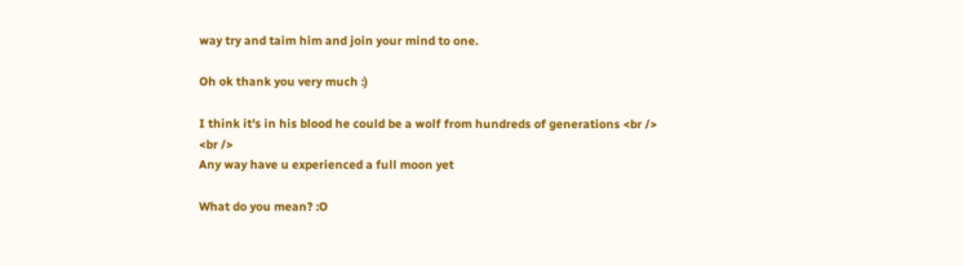way try and taim him and join your mind to one.

Oh ok thank you very much :)

I think it's in his blood he could be a wolf from hundreds of generations <br />
<br />
Any way have u experienced a full moon yet

What do you mean? :O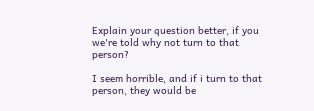Explain your question better, if you we're told why not turn to that person?

I seem horrible, and if i turn to that person, they would be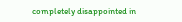completely disappointed in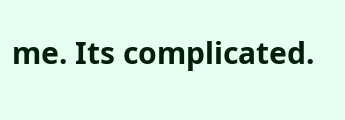me. Its complicated.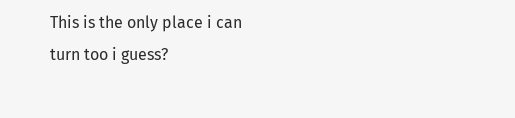This is the only place i can turn too i guess?